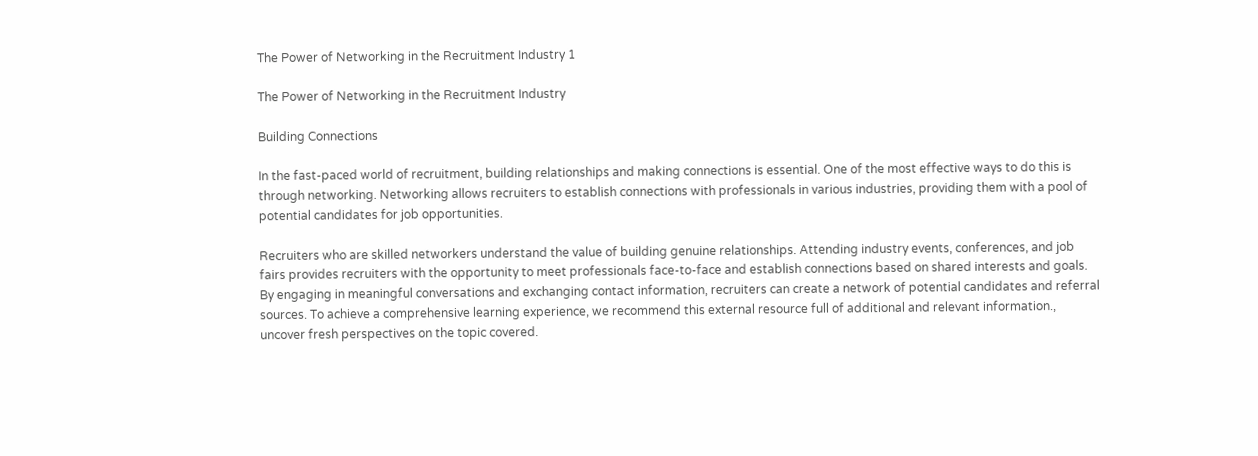The Power of Networking in the Recruitment Industry 1

The Power of Networking in the Recruitment Industry

Building Connections

In the fast-paced world of recruitment, building relationships and making connections is essential. One of the most effective ways to do this is through networking. Networking allows recruiters to establish connections with professionals in various industries, providing them with a pool of potential candidates for job opportunities.

Recruiters who are skilled networkers understand the value of building genuine relationships. Attending industry events, conferences, and job fairs provides recruiters with the opportunity to meet professionals face-to-face and establish connections based on shared interests and goals. By engaging in meaningful conversations and exchanging contact information, recruiters can create a network of potential candidates and referral sources. To achieve a comprehensive learning experience, we recommend this external resource full of additional and relevant information., uncover fresh perspectives on the topic covered.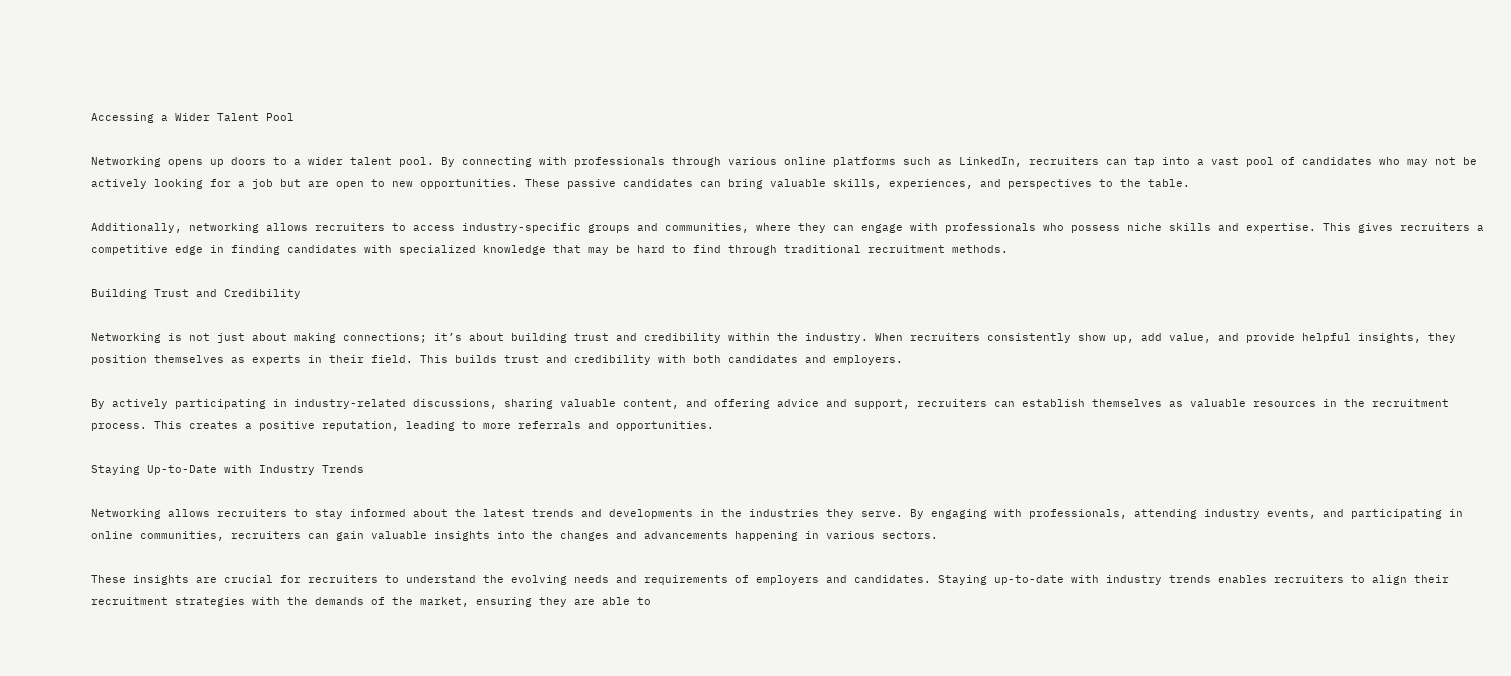Accessing a Wider Talent Pool

Networking opens up doors to a wider talent pool. By connecting with professionals through various online platforms such as LinkedIn, recruiters can tap into a vast pool of candidates who may not be actively looking for a job but are open to new opportunities. These passive candidates can bring valuable skills, experiences, and perspectives to the table.

Additionally, networking allows recruiters to access industry-specific groups and communities, where they can engage with professionals who possess niche skills and expertise. This gives recruiters a competitive edge in finding candidates with specialized knowledge that may be hard to find through traditional recruitment methods.

Building Trust and Credibility

Networking is not just about making connections; it’s about building trust and credibility within the industry. When recruiters consistently show up, add value, and provide helpful insights, they position themselves as experts in their field. This builds trust and credibility with both candidates and employers.

By actively participating in industry-related discussions, sharing valuable content, and offering advice and support, recruiters can establish themselves as valuable resources in the recruitment process. This creates a positive reputation, leading to more referrals and opportunities.

Staying Up-to-Date with Industry Trends

Networking allows recruiters to stay informed about the latest trends and developments in the industries they serve. By engaging with professionals, attending industry events, and participating in online communities, recruiters can gain valuable insights into the changes and advancements happening in various sectors.

These insights are crucial for recruiters to understand the evolving needs and requirements of employers and candidates. Staying up-to-date with industry trends enables recruiters to align their recruitment strategies with the demands of the market, ensuring they are able to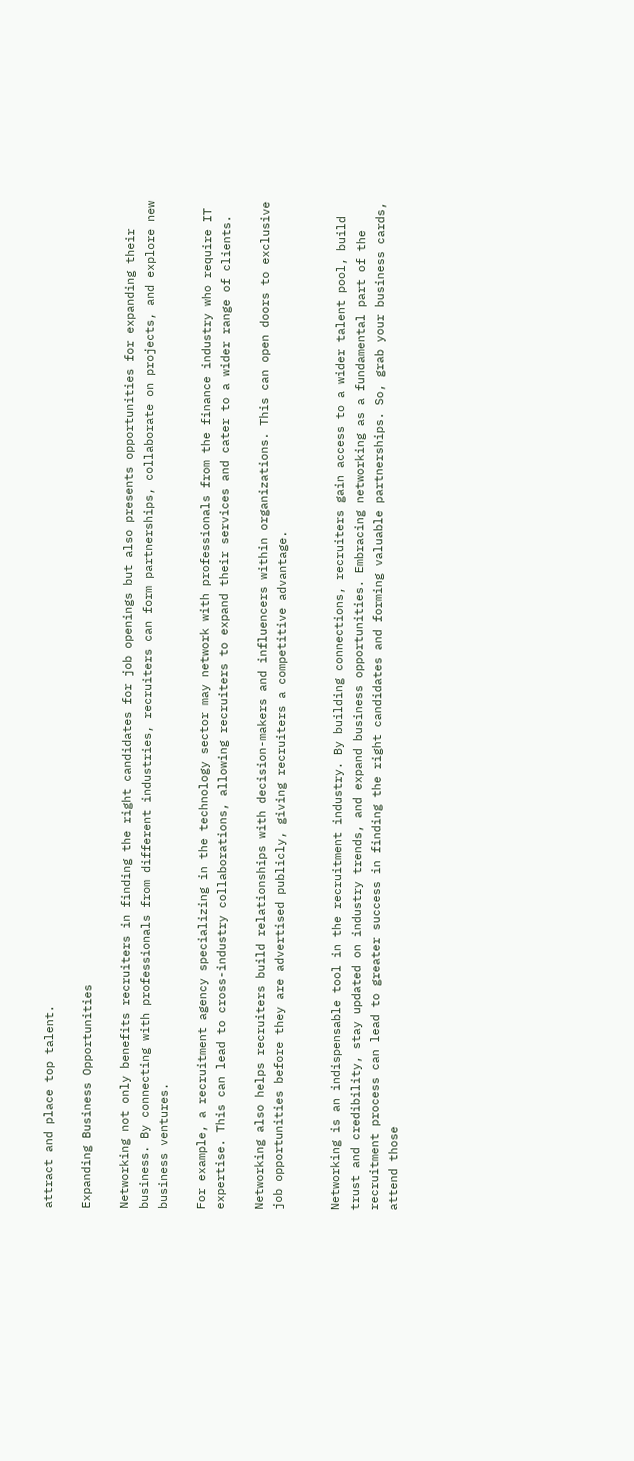attract and place top talent.

Expanding Business Opportunities

Networking not only benefits recruiters in finding the right candidates for job openings but also presents opportunities for expanding their business. By connecting with professionals from different industries, recruiters can form partnerships, collaborate on projects, and explore new business ventures.

For example, a recruitment agency specializing in the technology sector may network with professionals from the finance industry who require IT expertise. This can lead to cross-industry collaborations, allowing recruiters to expand their services and cater to a wider range of clients.

Networking also helps recruiters build relationships with decision-makers and influencers within organizations. This can open doors to exclusive job opportunities before they are advertised publicly, giving recruiters a competitive advantage.


Networking is an indispensable tool in the recruitment industry. By building connections, recruiters gain access to a wider talent pool, build trust and credibility, stay updated on industry trends, and expand business opportunities. Embracing networking as a fundamental part of the recruitment process can lead to greater success in finding the right candidates and forming valuable partnerships. So, grab your business cards, attend those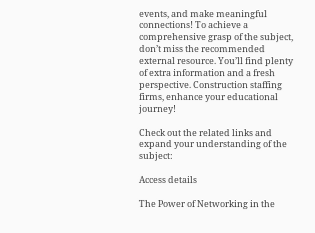events, and make meaningful connections! To achieve a comprehensive grasp of the subject, don’t miss the recommended external resource. You’ll find plenty of extra information and a fresh perspective. Construction staffing firms, enhance your educational journey!

Check out the related links and expand your understanding of the subject:

Access details

The Power of Networking in the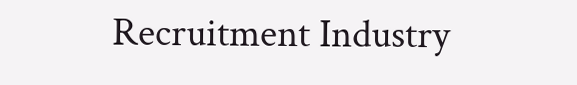Recruitment Industry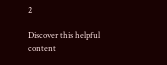2

Discover this helpful content